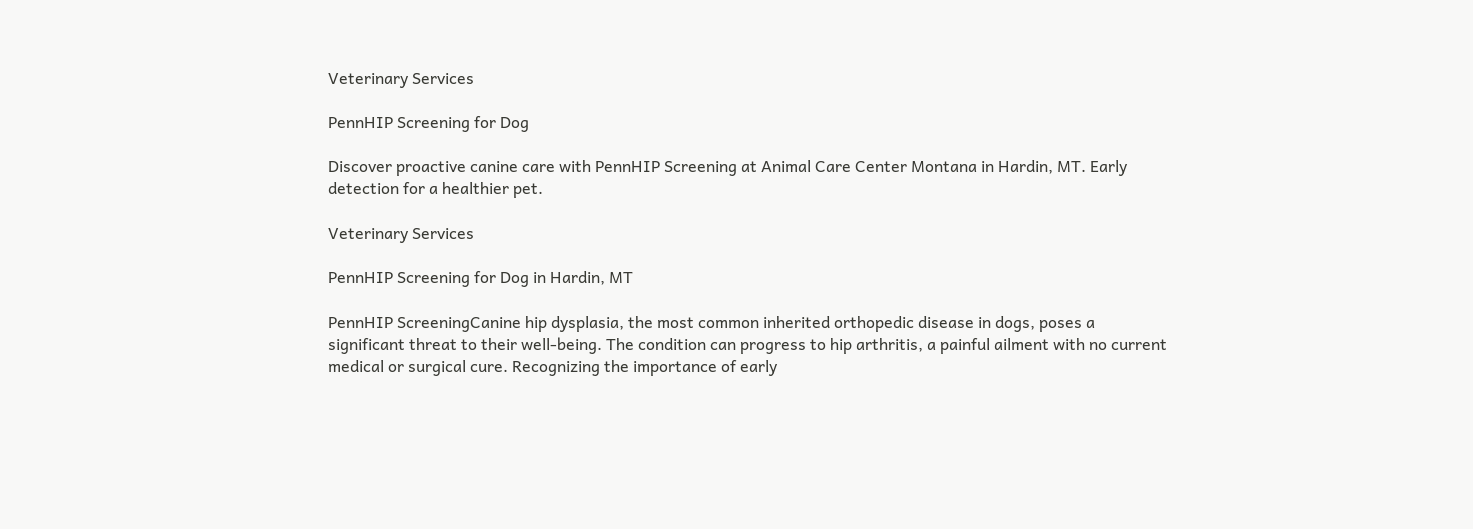Veterinary Services

PennHIP Screening for Dog

Discover proactive canine care with PennHIP Screening at Animal Care Center Montana in Hardin, MT. Early detection for a healthier pet.

Veterinary Services

PennHIP Screening for Dog in Hardin, MT

PennHIP ScreeningCanine hip dysplasia, the most common inherited orthopedic disease in dogs, poses a significant threat to their well-being. The condition can progress to hip arthritis, a painful ailment with no current medical or surgical cure. Recognizing the importance of early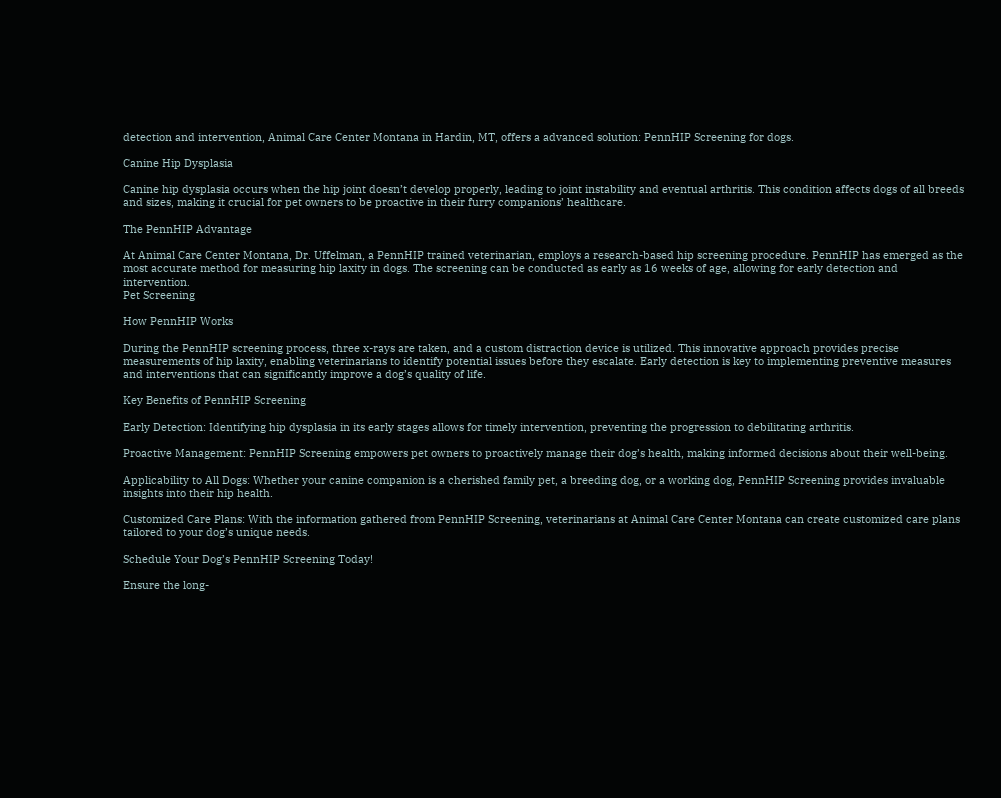detection and intervention, Animal Care Center Montana in Hardin, MT, offers a advanced solution: PennHIP Screening for dogs.

Canine Hip Dysplasia

Canine hip dysplasia occurs when the hip joint doesn’t develop properly, leading to joint instability and eventual arthritis. This condition affects dogs of all breeds and sizes, making it crucial for pet owners to be proactive in their furry companions’ healthcare.

The PennHIP Advantage

At Animal Care Center Montana, Dr. Uffelman, a PennHIP trained veterinarian, employs a research-based hip screening procedure. PennHIP has emerged as the most accurate method for measuring hip laxity in dogs. The screening can be conducted as early as 16 weeks of age, allowing for early detection and intervention.
Pet Screening

How PennHIP Works

During the PennHIP screening process, three x-rays are taken, and a custom distraction device is utilized. This innovative approach provides precise measurements of hip laxity, enabling veterinarians to identify potential issues before they escalate. Early detection is key to implementing preventive measures and interventions that can significantly improve a dog’s quality of life.

Key Benefits of PennHIP Screening

Early Detection: Identifying hip dysplasia in its early stages allows for timely intervention, preventing the progression to debilitating arthritis.

Proactive Management: PennHIP Screening empowers pet owners to proactively manage their dog’s health, making informed decisions about their well-being.

Applicability to All Dogs: Whether your canine companion is a cherished family pet, a breeding dog, or a working dog, PennHIP Screening provides invaluable insights into their hip health.

Customized Care Plans: With the information gathered from PennHIP Screening, veterinarians at Animal Care Center Montana can create customized care plans tailored to your dog’s unique needs.

Schedule Your Dog’s PennHIP Screening Today!

Ensure the long-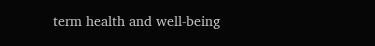term health and well-being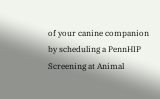of your canine companion by scheduling a PennHIP Screening at Animal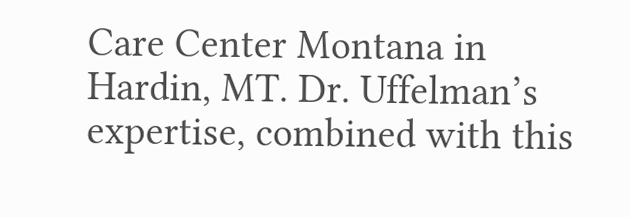Care Center Montana in Hardin, MT. Dr. Uffelman’s expertise, combined with this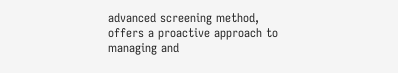advanced screening method, offers a proactive approach to managing and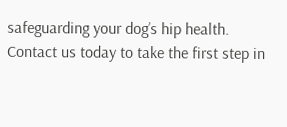safeguarding your dog’s hip health. Contact us today to take the first step in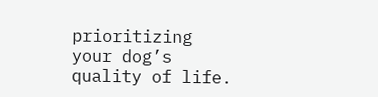prioritizing your dog’s quality of life.